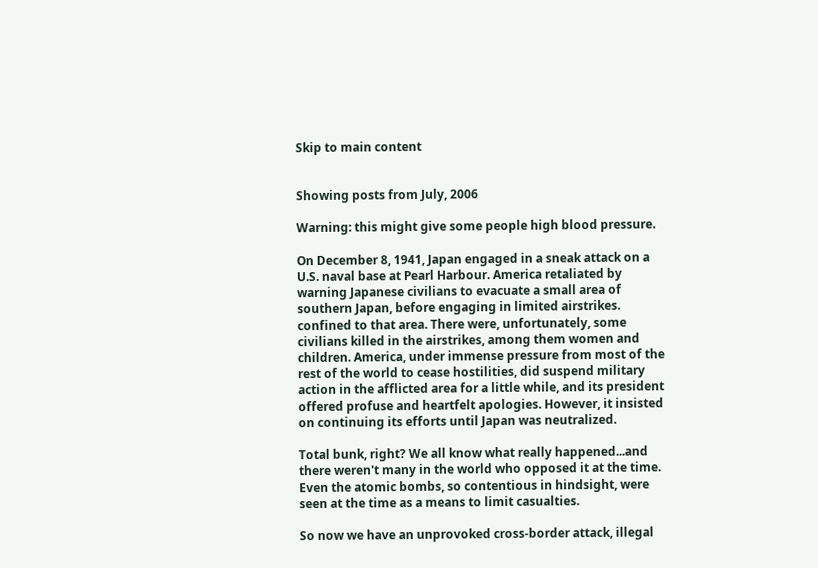Skip to main content


Showing posts from July, 2006

Warning: this might give some people high blood pressure.

On December 8, 1941, Japan engaged in a sneak attack on a U.S. naval base at Pearl Harbour. America retaliated by warning Japanese civilians to evacuate a small area of southern Japan, before engaging in limited airstrikes. confined to that area. There were, unfortunately, some civilians killed in the airstrikes, among them women and children. America, under immense pressure from most of the rest of the world to cease hostilities, did suspend military action in the afflicted area for a little while, and its president offered profuse and heartfelt apologies. However, it insisted on continuing its efforts until Japan was neutralized.

Total bunk, right? We all know what really happened...and there weren't many in the world who opposed it at the time. Even the atomic bombs, so contentious in hindsight, were seen at the time as a means to limit casualties.

So now we have an unprovoked cross-border attack, illegal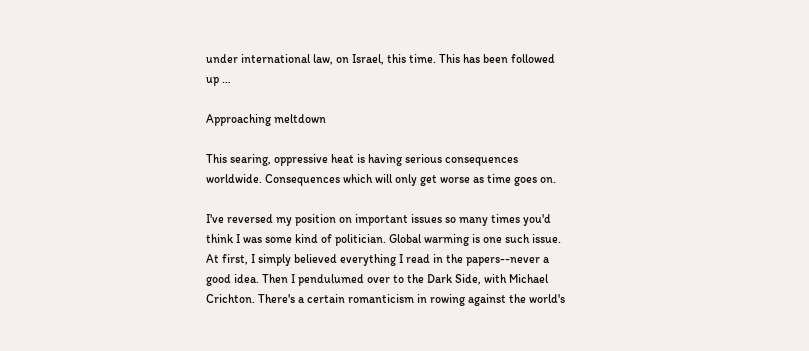under international law, on Israel, this time. This has been followed up …

Approaching meltdown

This searing, oppressive heat is having serious consequences worldwide. Consequences which will only get worse as time goes on.

I've reversed my position on important issues so many times you'd think I was some kind of politician. Global warming is one such issue. At first, I simply believed everything I read in the papers--never a good idea. Then I pendulumed over to the Dark Side, with Michael Crichton. There's a certain romanticism in rowing against the world's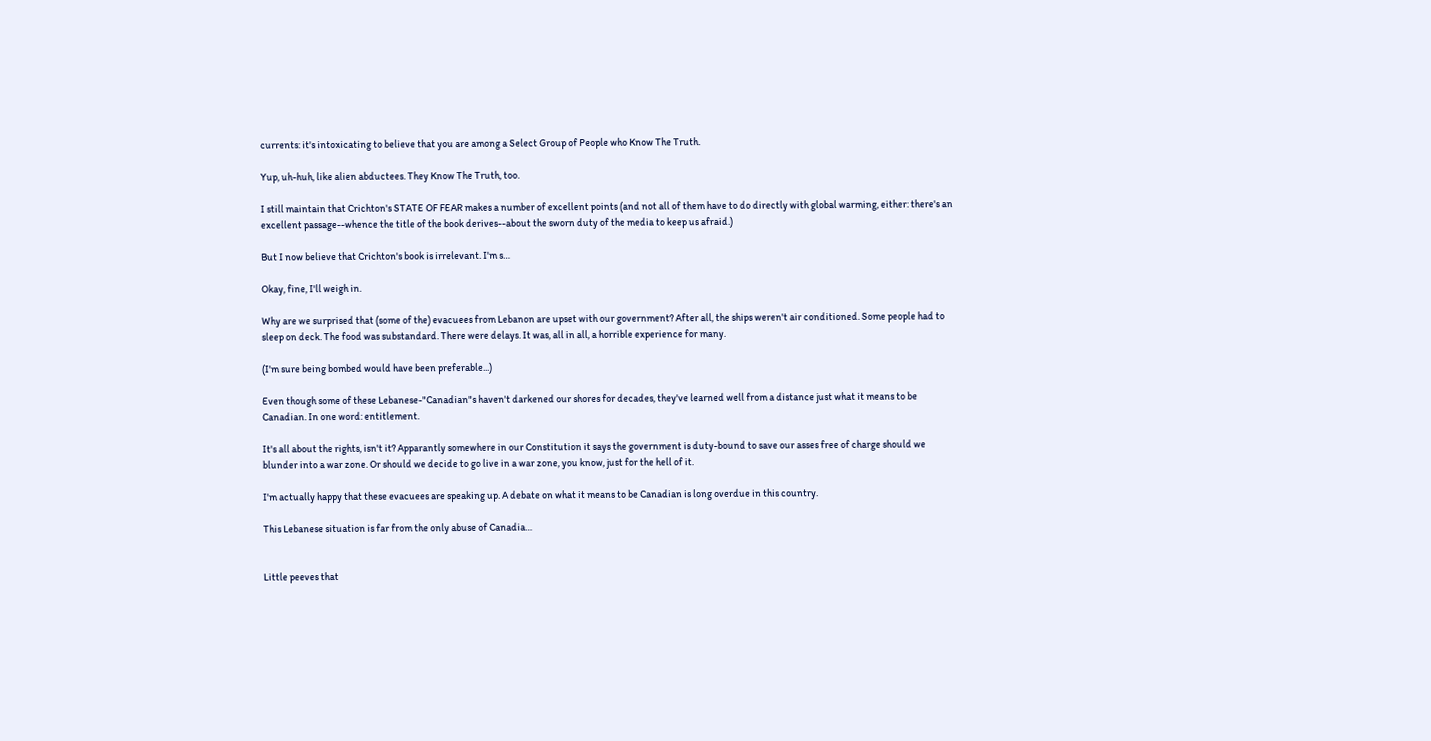currents: it's intoxicating to believe that you are among a Select Group of People who Know The Truth.

Yup, uh-huh, like alien abductees. They Know The Truth, too.

I still maintain that Crichton's STATE OF FEAR makes a number of excellent points (and not all of them have to do directly with global warming, either: there's an excellent passage--whence the title of the book derives--about the sworn duty of the media to keep us afraid.)

But I now believe that Crichton's book is irrelevant. I'm s…

Okay, fine, I'll weigh in.

Why are we surprised that (some of the) evacuees from Lebanon are upset with our government? After all, the ships weren't air conditioned. Some people had to sleep on deck. The food was substandard. There were delays. It was, all in all, a horrible experience for many.

(I'm sure being bombed would have been preferable...)

Even though some of these Lebanese-"Canadian"s haven't darkened our shores for decades, they've learned well from a distance just what it means to be Canadian. In one word: entitlement.

It's all about the rights, isn't it? Apparantly somewhere in our Constitution it says the government is duty-bound to save our asses free of charge should we blunder into a war zone. Or should we decide to go live in a war zone, you know, just for the hell of it.

I'm actually happy that these evacuees are speaking up. A debate on what it means to be Canadian is long overdue in this country.

This Lebanese situation is far from the only abuse of Canadia…


Little peeves that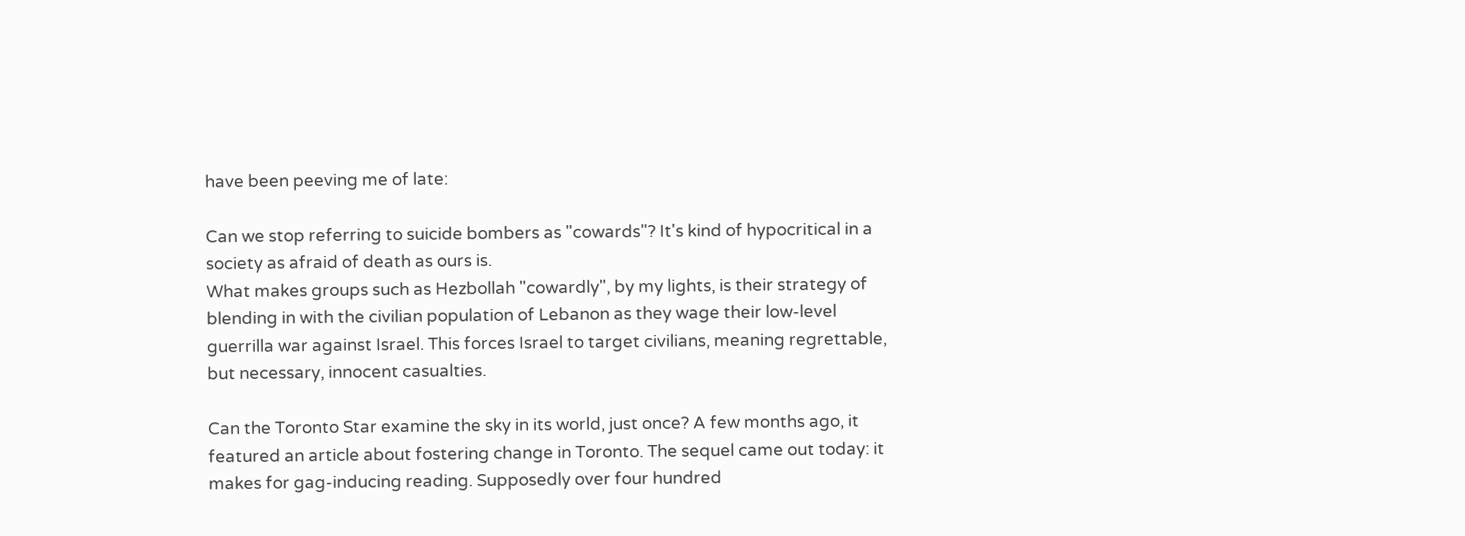have been peeving me of late:

Can we stop referring to suicide bombers as "cowards"? It's kind of hypocritical in a society as afraid of death as ours is.
What makes groups such as Hezbollah "cowardly", by my lights, is their strategy of blending in with the civilian population of Lebanon as they wage their low-level guerrilla war against Israel. This forces Israel to target civilians, meaning regrettable, but necessary, innocent casualties.

Can the Toronto Star examine the sky in its world, just once? A few months ago, it featured an article about fostering change in Toronto. The sequel came out today: it makes for gag-inducing reading. Supposedly over four hundred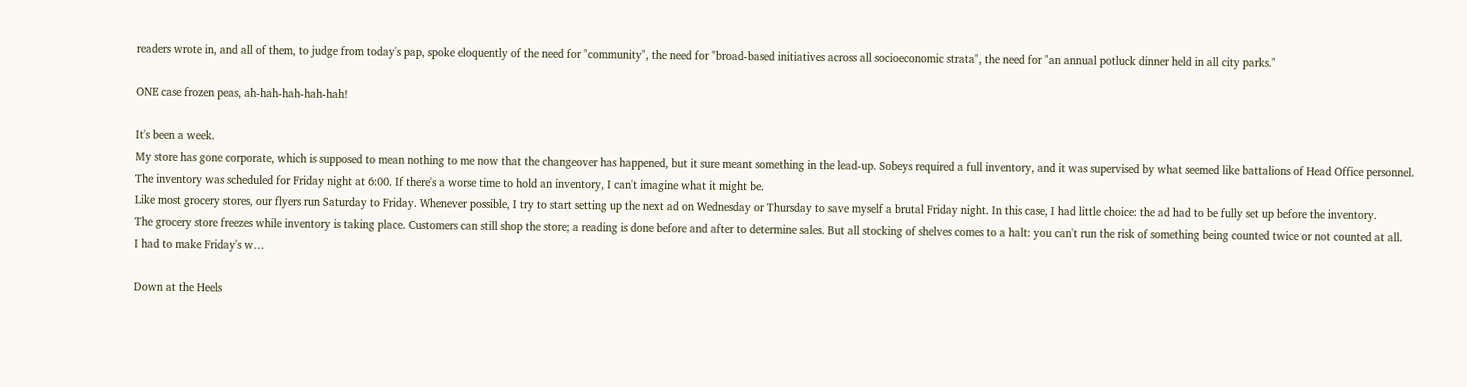readers wrote in, and all of them, to judge from today's pap, spoke eloquently of the need for "community", the need for "broad-based initiatives across all socioeconomic strata", the need for "an annual potluck dinner held in all city parks."

ONE case frozen peas, ah-hah-hah-hah-hah!

It's been a week.
My store has gone corporate, which is supposed to mean nothing to me now that the changeover has happened, but it sure meant something in the lead-up. Sobeys required a full inventory, and it was supervised by what seemed like battalions of Head Office personnel.
The inventory was scheduled for Friday night at 6:00. If there's a worse time to hold an inventory, I can't imagine what it might be.
Like most grocery stores, our flyers run Saturday to Friday. Whenever possible, I try to start setting up the next ad on Wednesday or Thursday to save myself a brutal Friday night. In this case, I had little choice: the ad had to be fully set up before the inventory.
The grocery store freezes while inventory is taking place. Customers can still shop the store; a reading is done before and after to determine sales. But all stocking of shelves comes to a halt: you can't run the risk of something being counted twice or not counted at all.
I had to make Friday's w…

Down at the Heels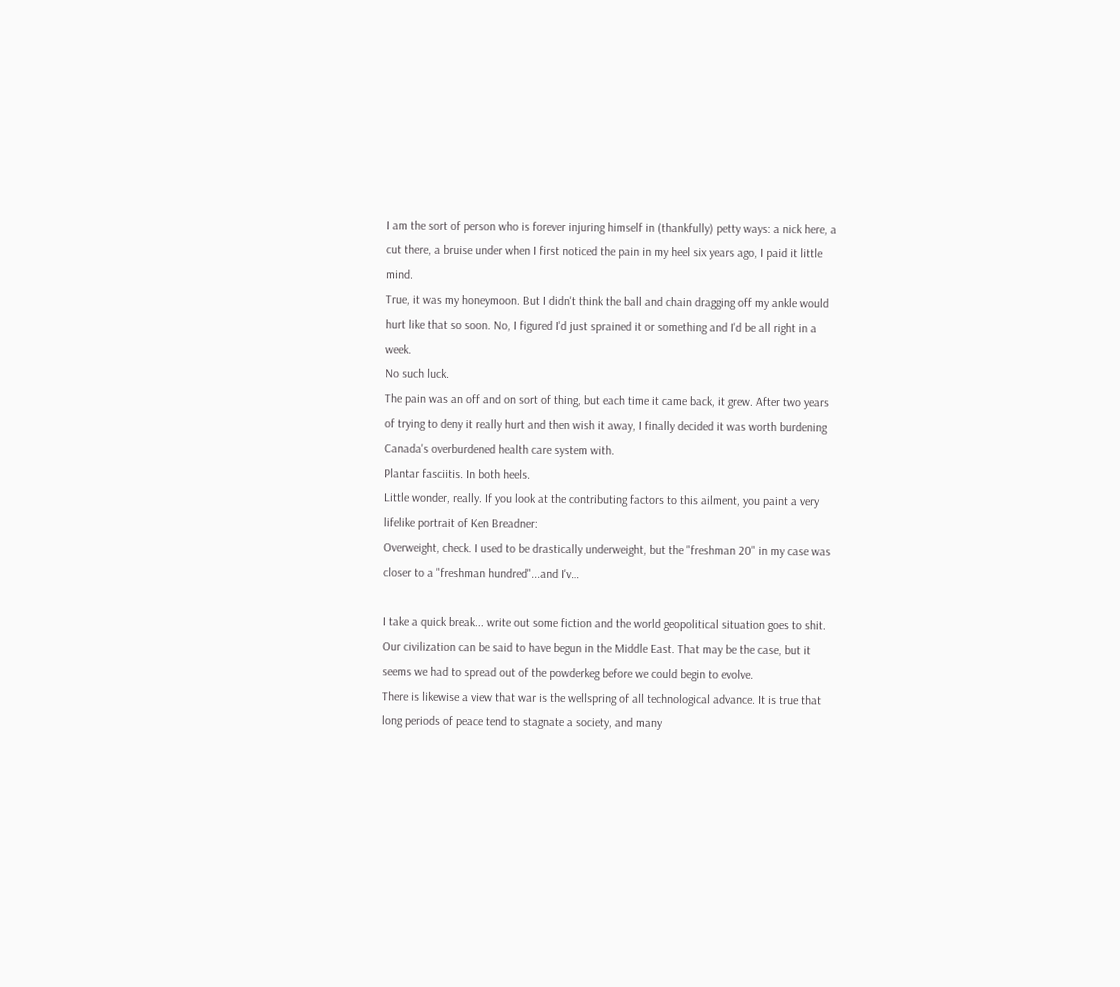I am the sort of person who is forever injuring himself in (thankfully) petty ways: a nick here, a cut there, a bruise under when I first noticed the pain in my heel six years ago, I paid it little mind.
True, it was my honeymoon. But I didn't think the ball and chain dragging off my ankle would hurt like that so soon. No, I figured I'd just sprained it or something and I'd be all right in a week.
No such luck.
The pain was an off and on sort of thing, but each time it came back, it grew. After two years of trying to deny it really hurt and then wish it away, I finally decided it was worth burdening Canada's overburdened health care system with.
Plantar fasciitis. In both heels.
Little wonder, really. If you look at the contributing factors to this ailment, you paint a very lifelike portrait of Ken Breadner:
Overweight, check. I used to be drastically underweight, but the "freshman 20" in my case was closer to a "freshman hundred"...and I'v…

I take a quick break... write out some fiction and the world geopolitical situation goes to shit.
Our civilization can be said to have begun in the Middle East. That may be the case, but it seems we had to spread out of the powderkeg before we could begin to evolve.
There is likewise a view that war is the wellspring of all technological advance. It is true that long periods of peace tend to stagnate a society, and many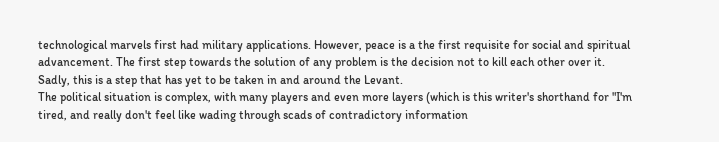technological marvels first had military applications. However, peace is a the first requisite for social and spiritual advancement. The first step towards the solution of any problem is the decision not to kill each other over it.
Sadly, this is a step that has yet to be taken in and around the Levant.
The political situation is complex, with many players and even more layers (which is this writer's shorthand for "I'm tired, and really don't feel like wading through scads of contradictory information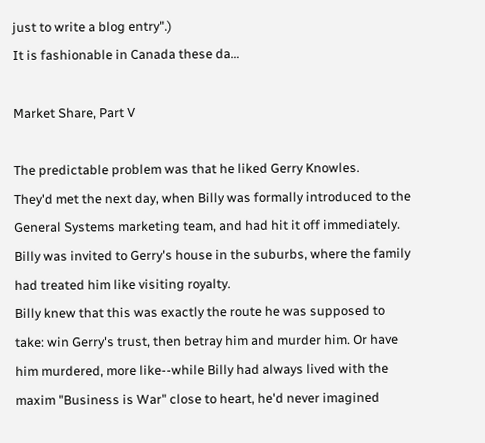just to write a blog entry".)
It is fashionable in Canada these da…

Market Share, Part V

The predictable problem was that he liked Gerry Knowles.
They'd met the next day, when Billy was formally introduced to the General Systems marketing team, and had hit it off immediately. Billy was invited to Gerry's house in the suburbs, where the family had treated him like visiting royalty.
Billy knew that this was exactly the route he was supposed to take: win Gerry's trust, then betray him and murder him. Or have him murdered, more like--while Billy had always lived with the maxim "Business is War" close to heart, he'd never imagined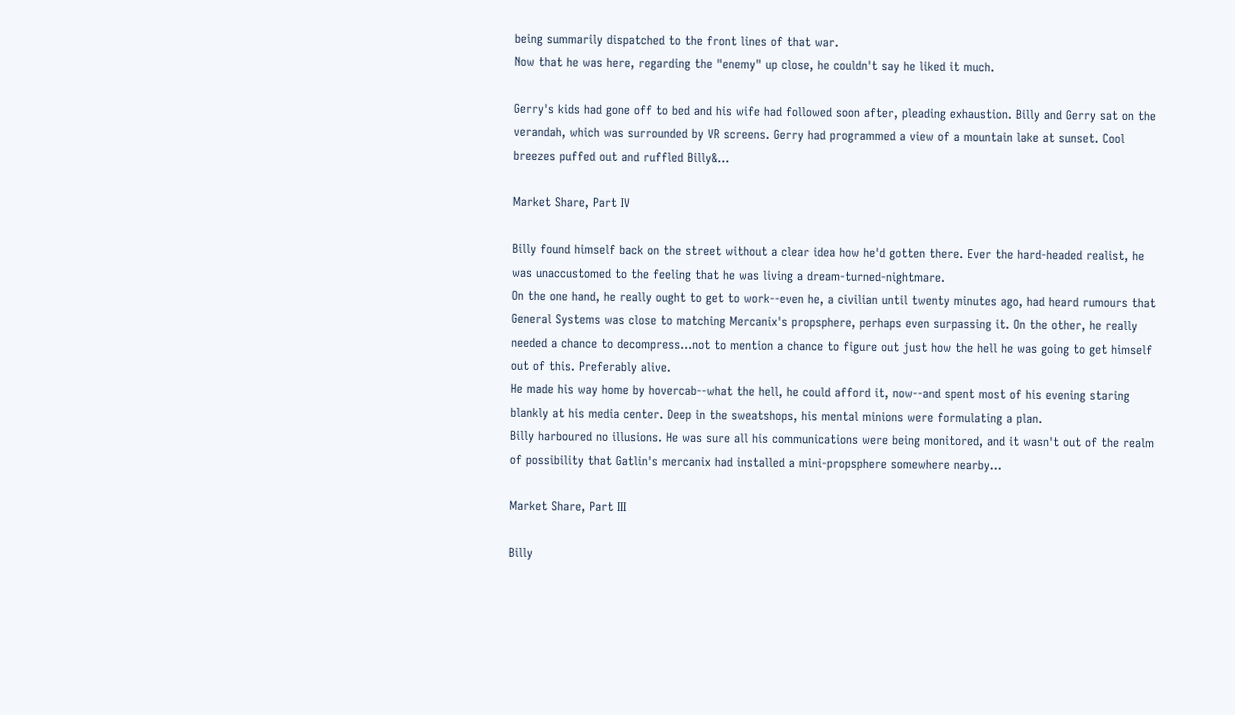being summarily dispatched to the front lines of that war.
Now that he was here, regarding the "enemy" up close, he couldn't say he liked it much.

Gerry's kids had gone off to bed and his wife had followed soon after, pleading exhaustion. Billy and Gerry sat on the verandah, which was surrounded by VR screens. Gerry had programmed a view of a mountain lake at sunset. Cool breezes puffed out and ruffled Billy&…

Market Share, Part IV

Billy found himself back on the street without a clear idea how he'd gotten there. Ever the hard-headed realist, he was unaccustomed to the feeling that he was living a dream-turned-nightmare.
On the one hand, he really ought to get to work--even he, a civilian until twenty minutes ago, had heard rumours that General Systems was close to matching Mercanix's propsphere, perhaps even surpassing it. On the other, he really needed a chance to decompress...not to mention a chance to figure out just how the hell he was going to get himself out of this. Preferably alive.
He made his way home by hovercab--what the hell, he could afford it, now--and spent most of his evening staring blankly at his media center. Deep in the sweatshops, his mental minions were formulating a plan.
Billy harboured no illusions. He was sure all his communications were being monitored, and it wasn't out of the realm of possibility that Gatlin's mercanix had installed a mini-propsphere somewhere nearby…

Market Share, Part III

Billy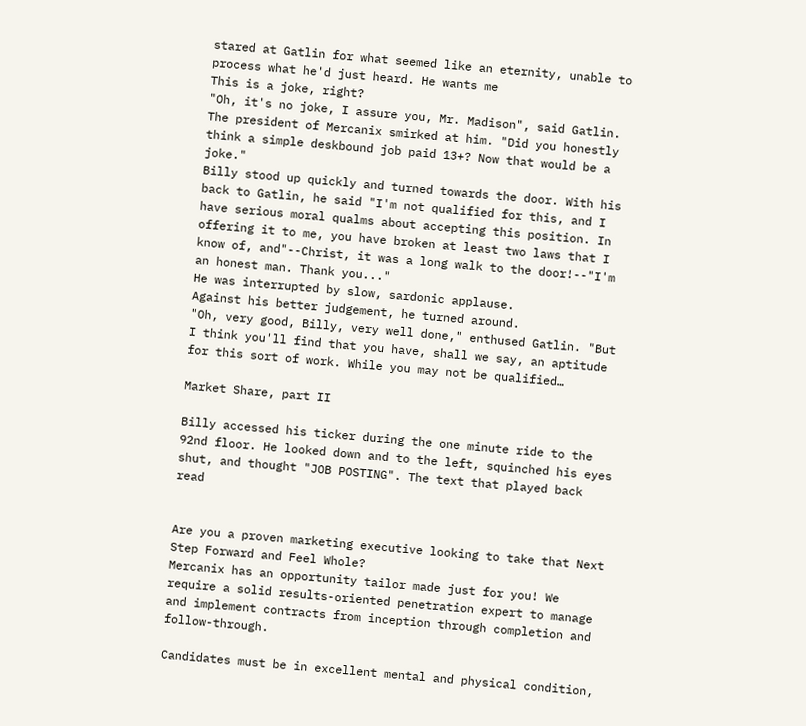stared at Gatlin for what seemed like an eternity, unable to process what he'd just heard. He wants me
This is a joke, right?
"Oh, it's no joke, I assure you, Mr. Madison", said Gatlin. The president of Mercanix smirked at him. "Did you honestly think a simple deskbound job paid 13+? Now that would be a joke."
Billy stood up quickly and turned towards the door. With his back to Gatlin, he said "I'm not qualified for this, and I have serious moral qualms about accepting this position. In offering it to me, you have broken at least two laws that I know of, and"--Christ, it was a long walk to the door!--"I'm an honest man. Thank you..."
He was interrupted by slow, sardonic applause.
Against his better judgement, he turned around.
"Oh, very good, Billy, very well done," enthused Gatlin. "But I think you'll find that you have, shall we say, an aptitude for this sort of work. While you may not be qualified…

Market Share, part II

Billy accessed his ticker during the one minute ride to the 92nd floor. He looked down and to the left, squinched his eyes shut, and thought "JOB POSTING". The text that played back read


Are you a proven marketing executive looking to take that Next Step Forward and Feel Whole?
Mercanix has an opportunity tailor made just for you! We require a solid results-oriented penetration expert to manage and implement contracts from inception through completion and follow-through.

Candidates must be in excellent mental and physical condition,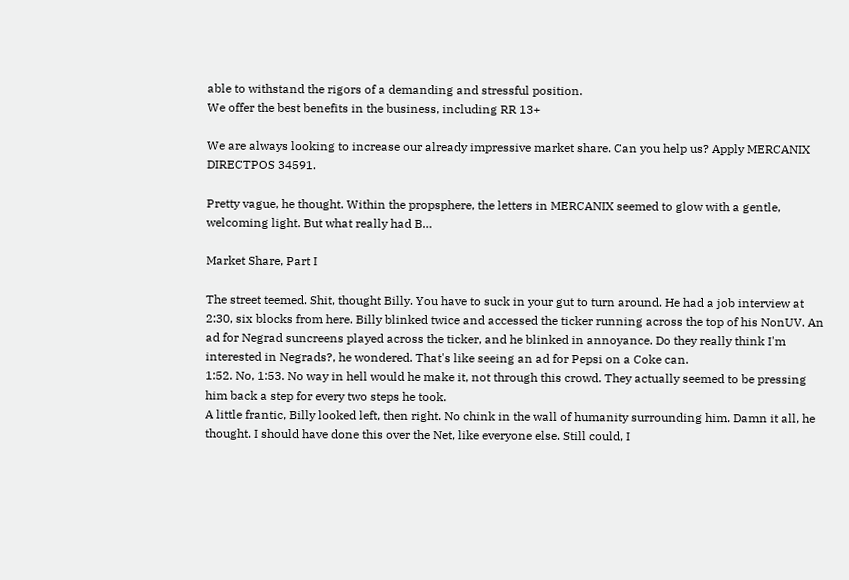able to withstand the rigors of a demanding and stressful position.
We offer the best benefits in the business, including RR 13+

We are always looking to increase our already impressive market share. Can you help us? Apply MERCANIX DIRECTPOS 34591.

Pretty vague, he thought. Within the propsphere, the letters in MERCANIX seemed to glow with a gentle, welcoming light. But what really had B…

Market Share, Part I

The street teemed. Shit, thought Billy. You have to suck in your gut to turn around. He had a job interview at 2:30, six blocks from here. Billy blinked twice and accessed the ticker running across the top of his NonUV. An ad for Negrad suncreens played across the ticker, and he blinked in annoyance. Do they really think I'm interested in Negrads?, he wondered. That's like seeing an ad for Pepsi on a Coke can.
1:52. No, 1:53. No way in hell would he make it, not through this crowd. They actually seemed to be pressing him back a step for every two steps he took.
A little frantic, Billy looked left, then right. No chink in the wall of humanity surrounding him. Damn it all, he thought. I should have done this over the Net, like everyone else. Still could, I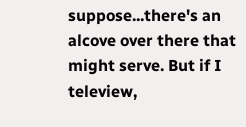suppose...there's an alcove over there that might serve. But if I teleview,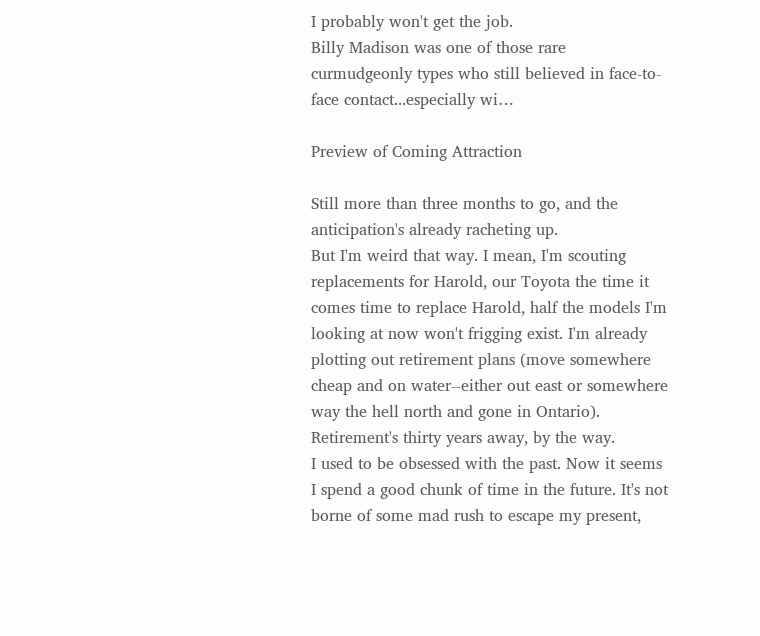I probably won't get the job.
Billy Madison was one of those rare curmudgeonly types who still believed in face-to-face contact...especially wi…

Preview of Coming Attraction

Still more than three months to go, and the anticipation's already racheting up.
But I'm weird that way. I mean, I'm scouting replacements for Harold, our Toyota the time it comes time to replace Harold, half the models I'm looking at now won't frigging exist. I'm already plotting out retirement plans (move somewhere cheap and on water--either out east or somewhere way the hell north and gone in Ontario). Retirement's thirty years away, by the way.
I used to be obsessed with the past. Now it seems I spend a good chunk of time in the future. It's not borne of some mad rush to escape my present,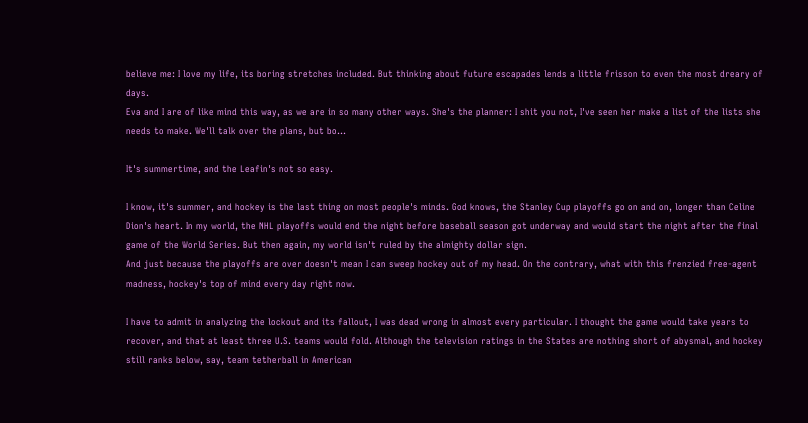believe me: I love my life, its boring stretches included. But thinking about future escapades lends a little frisson to even the most dreary of days.
Eva and I are of like mind this way, as we are in so many other ways. She's the planner: I shit you not, I've seen her make a list of the lists she needs to make. We'll talk over the plans, but bo…

It's summertime, and the Leafin's not so easy.

I know, it's summer, and hockey is the last thing on most people's minds. God knows, the Stanley Cup playoffs go on and on, longer than Celine Dion's heart. In my world, the NHL playoffs would end the night before baseball season got underway and would start the night after the final game of the World Series. But then again, my world isn't ruled by the almighty dollar sign.
And just because the playoffs are over doesn't mean I can sweep hockey out of my head. On the contrary, what with this frenzied free-agent madness, hockey's top of mind every day right now.

I have to admit in analyzing the lockout and its fallout, I was dead wrong in almost every particular. I thought the game would take years to recover, and that at least three U.S. teams would fold. Although the television ratings in the States are nothing short of abysmal, and hockey still ranks below, say, team tetherball in American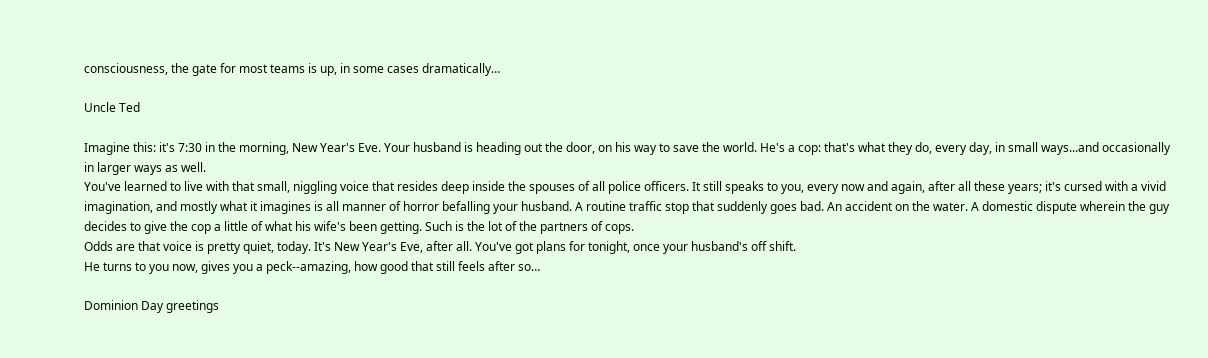consciousness, the gate for most teams is up, in some cases dramatically…

Uncle Ted

Imagine this: it's 7:30 in the morning, New Year's Eve. Your husband is heading out the door, on his way to save the world. He's a cop: that's what they do, every day, in small ways...and occasionally in larger ways as well.
You've learned to live with that small, niggling voice that resides deep inside the spouses of all police officers. It still speaks to you, every now and again, after all these years; it's cursed with a vivid imagination, and mostly what it imagines is all manner of horror befalling your husband. A routine traffic stop that suddenly goes bad. An accident on the water. A domestic dispute wherein the guy decides to give the cop a little of what his wife's been getting. Such is the lot of the partners of cops.
Odds are that voice is pretty quiet, today. It's New Year's Eve, after all. You've got plans for tonight, once your husband's off shift.
He turns to you now, gives you a peck--amazing, how good that still feels after so…

Dominion Day greetings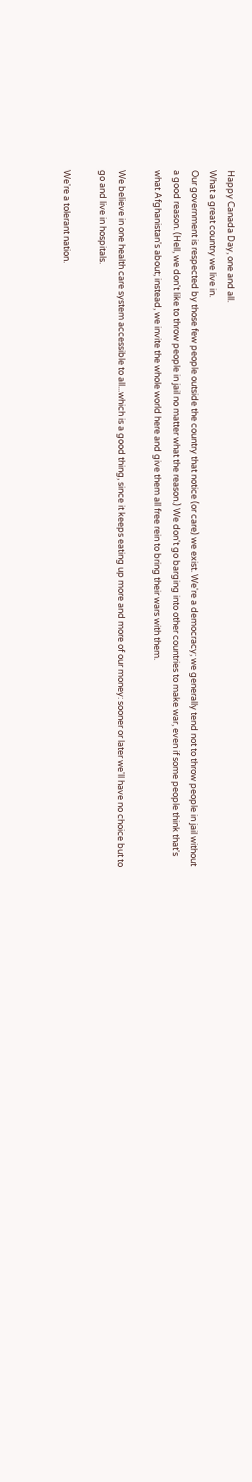Happy Canada Day, one and all.
What a great country we live in.
Our government is respected by those few people outside the country that notice (or care) we exist. We're a democracy; we generally tend not to throw people in jail without a good reason. (Hell, we don't like to throw people in jail no matter what the reason.) We don't go barging into other countries to make war, even if some people think that's what Afghanistan's about; instead, we invite the whole world here and give them all free rein to bring their wars with them.

We believe in one health care system accessible to all...which is a good thing, since it keeps eating up more and more of our money: sooner or later we'll have no choice but to go and live in hospitals.

We're a tolerant nation.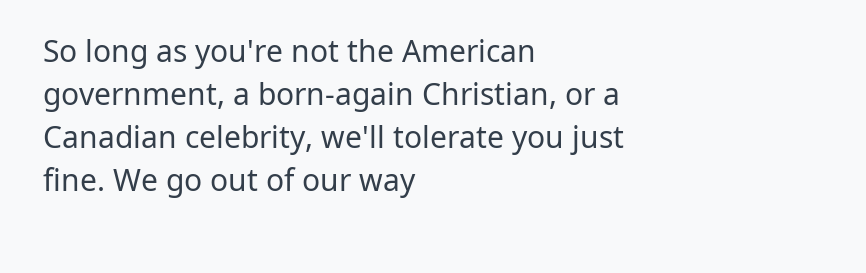So long as you're not the American government, a born-again Christian, or a Canadian celebrity, we'll tolerate you just fine. We go out of our way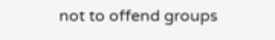not to offend groups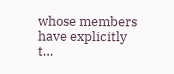whose members have explicitly t…